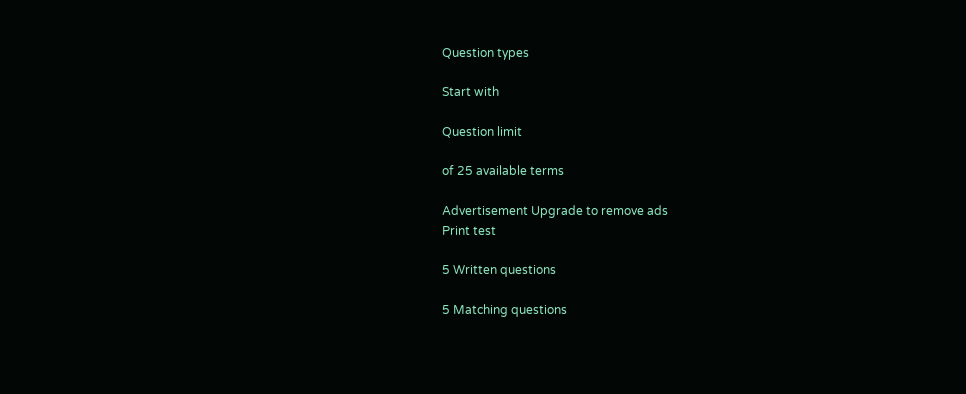Question types

Start with

Question limit

of 25 available terms

Advertisement Upgrade to remove ads
Print test

5 Written questions

5 Matching questions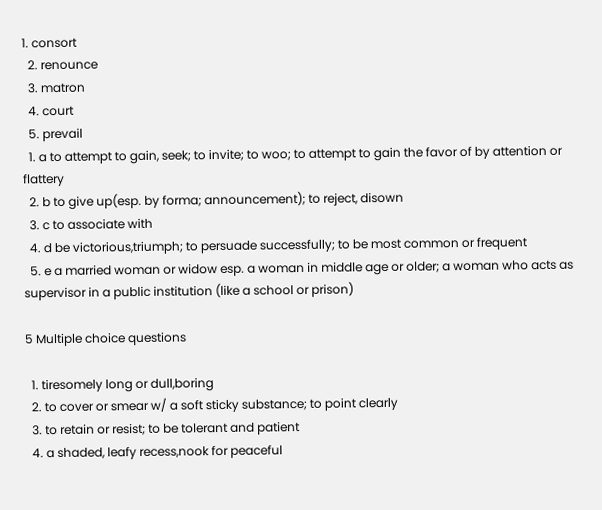1. consort
  2. renounce
  3. matron
  4. court
  5. prevail
  1. a to attempt to gain, seek; to invite; to woo; to attempt to gain the favor of by attention or flattery
  2. b to give up(esp. by forma; announcement); to reject, disown
  3. c to associate with
  4. d be victorious,triumph; to persuade successfully; to be most common or frequent
  5. e a married woman or widow esp. a woman in middle age or older; a woman who acts as supervisor in a public institution (like a school or prison)

5 Multiple choice questions

  1. tiresomely long or dull,boring
  2. to cover or smear w/ a soft sticky substance; to point clearly
  3. to retain or resist; to be tolerant and patient
  4. a shaded, leafy recess,nook for peaceful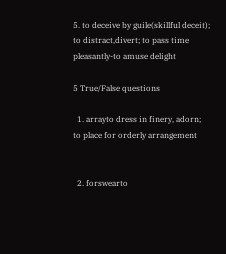5. to deceive by guile(skillful deceit); to distract,divert; to pass time pleasantly-to amuse delight

5 True/False questions

  1. arrayto dress in finery, adorn; to place for orderly arrangement


  2. forswearto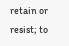retain or resist; to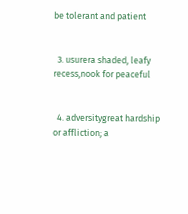be tolerant and patient


  3. usurera shaded, leafy recess,nook for peaceful


  4. adversitygreat hardship or affliction; a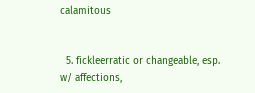calamitous


  5. fickleerratic or changeable, esp. w/ affections,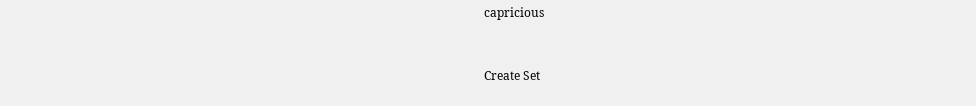capricious


Create Set